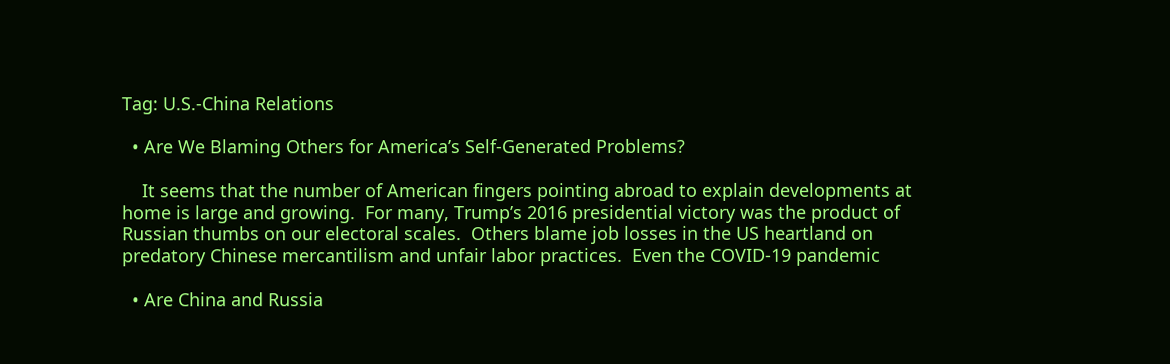Tag: U.S.-China Relations

  • Are We Blaming Others for America’s Self-Generated Problems?

    It seems that the number of American fingers pointing abroad to explain developments at home is large and growing.  For many, Trump’s 2016 presidential victory was the product of Russian thumbs on our electoral scales.  Others blame job losses in the US heartland on predatory Chinese mercantilism and unfair labor practices.  Even the COVID-19 pandemic

  • Are China and Russia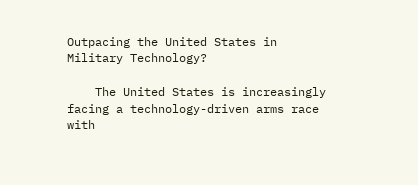Outpacing the United States in Military Technology?

    The United States is increasingly facing a technology-driven arms race with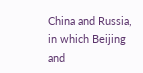China and Russia, in which Beijing and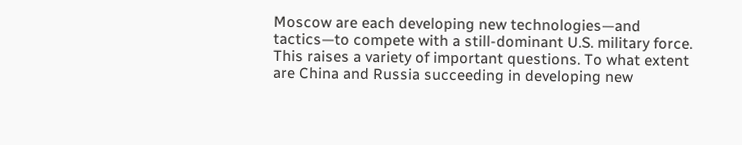Moscow are each developing new technologies—and tactics—to compete with a still-dominant U.S. military force. This raises a variety of important questions. To what extent are China and Russia succeeding in developing new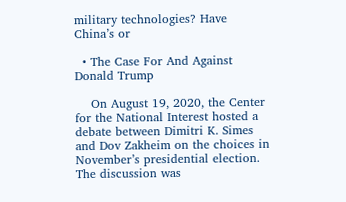military technologies? Have China’s or

  • The Case For And Against Donald Trump

    On August 19, 2020, the Center for the National Interest hosted a debate between Dimitri K. Simes and Dov Zakheim on the choices in November’s presidential election. The discussion was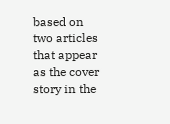based on two articles that appear as the cover story in the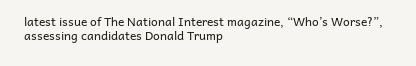latest issue of The National Interest magazine, “Who’s Worse?”, assessing candidates Donald Trump